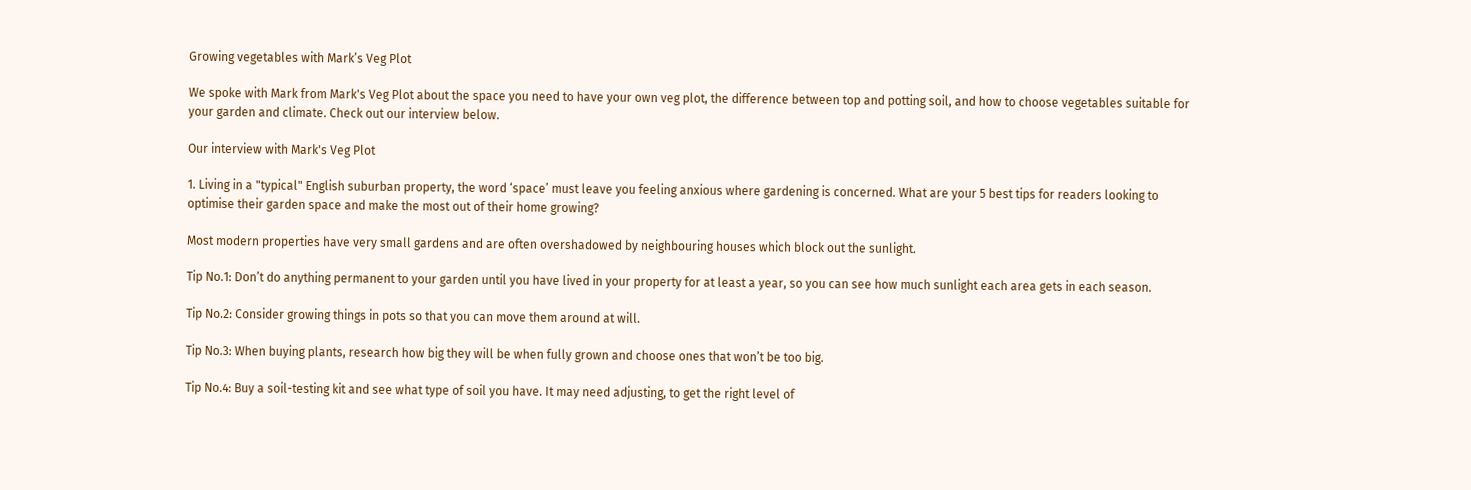Growing vegetables with Mark’s Veg Plot

We spoke with Mark from Mark's Veg Plot about the space you need to have your own veg plot, the difference between top and potting soil, and how to choose vegetables suitable for your garden and climate. Check out our interview below.

Our interview with Mark's Veg Plot

1. Living in a "typical" English suburban property, the word ‘space’ must leave you feeling anxious where gardening is concerned. What are your 5 best tips for readers looking to optimise their garden space and make the most out of their home growing?

Most modern properties have very small gardens and are often overshadowed by neighbouring houses which block out the sunlight.

Tip No.1: Don’t do anything permanent to your garden until you have lived in your property for at least a year, so you can see how much sunlight each area gets in each season.

Tip No.2: Consider growing things in pots so that you can move them around at will.

Tip No.3: When buying plants, research how big they will be when fully grown and choose ones that won’t be too big.

Tip No.4: Buy a soil-testing kit and see what type of soil you have. It may need adjusting, to get the right level of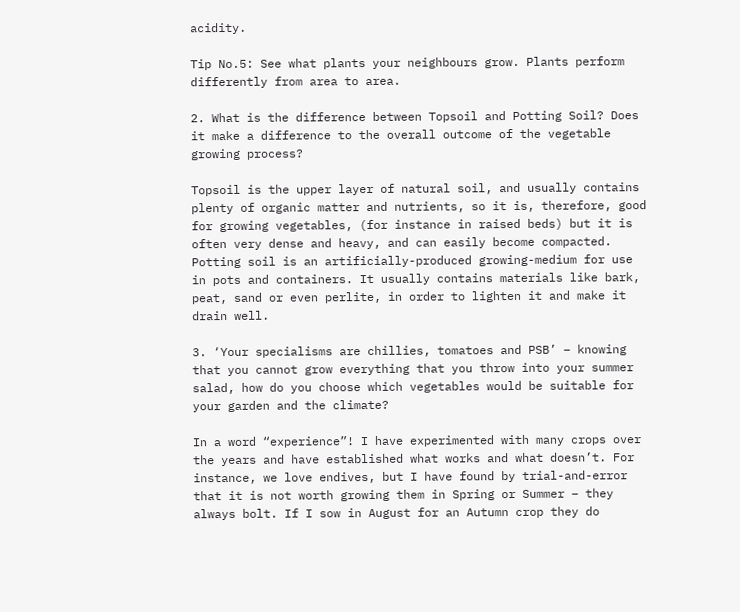acidity.

Tip No.5: See what plants your neighbours grow. Plants perform differently from area to area.

2. What is the difference between Topsoil and Potting Soil? Does it make a difference to the overall outcome of the vegetable growing process?

Topsoil is the upper layer of natural soil, and usually contains plenty of organic matter and nutrients, so it is, therefore, good for growing vegetables, (for instance in raised beds) but it is often very dense and heavy, and can easily become compacted. Potting soil is an artificially-produced growing-medium for use in pots and containers. It usually contains materials like bark, peat, sand or even perlite, in order to lighten it and make it drain well.

3. ‘Your specialisms are chillies, tomatoes and PSB’ – knowing that you cannot grow everything that you throw into your summer salad, how do you choose which vegetables would be suitable for your garden and the climate?

In a word “experience”! I have experimented with many crops over the years and have established what works and what doesn’t. For instance, we love endives, but I have found by trial-and-error that it is not worth growing them in Spring or Summer – they always bolt. If I sow in August for an Autumn crop they do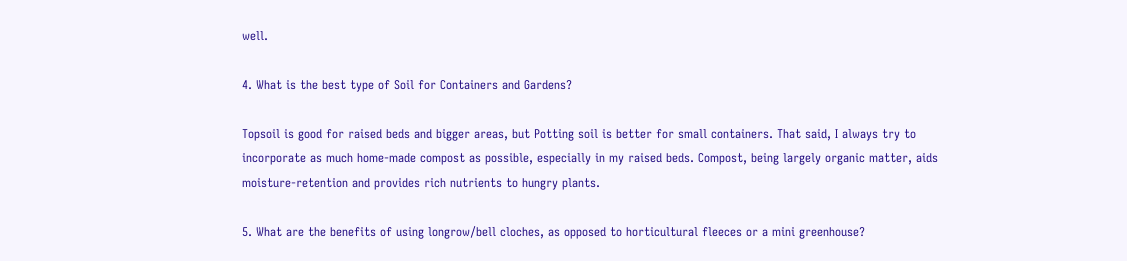well.

4. What is the best type of Soil for Containers and Gardens?

Topsoil is good for raised beds and bigger areas, but Potting soil is better for small containers. That said, I always try to incorporate as much home-made compost as possible, especially in my raised beds. Compost, being largely organic matter, aids moisture-retention and provides rich nutrients to hungry plants.

5. What are the benefits of using longrow/bell cloches, as opposed to horticultural fleeces or a mini greenhouse?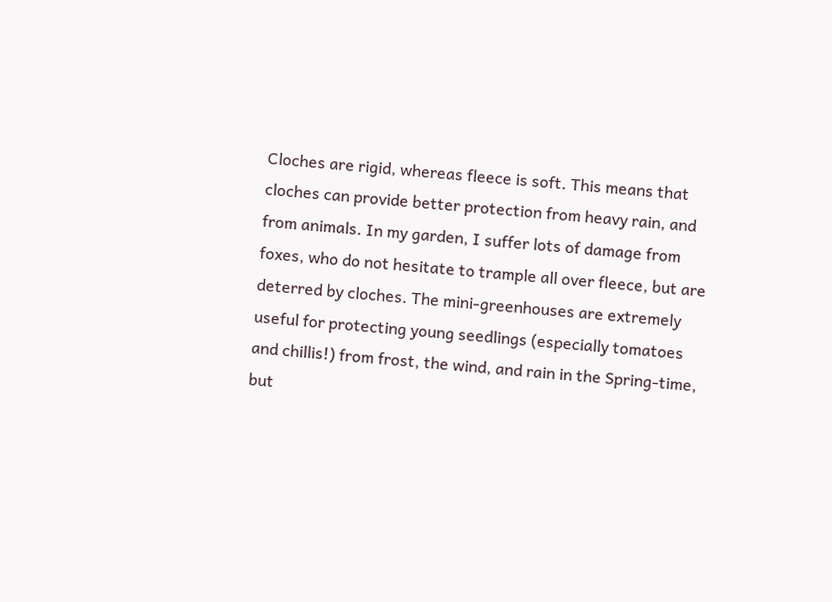Cloches are rigid, whereas fleece is soft. This means that cloches can provide better protection from heavy rain, and from animals. In my garden, I suffer lots of damage from foxes, who do not hesitate to trample all over fleece, but are deterred by cloches. The mini-greenhouses are extremely useful for protecting young seedlings (especially tomatoes and chillis!) from frost, the wind, and rain in the Spring-time, but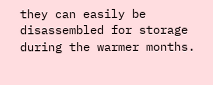they can easily be disassembled for storage during the warmer months.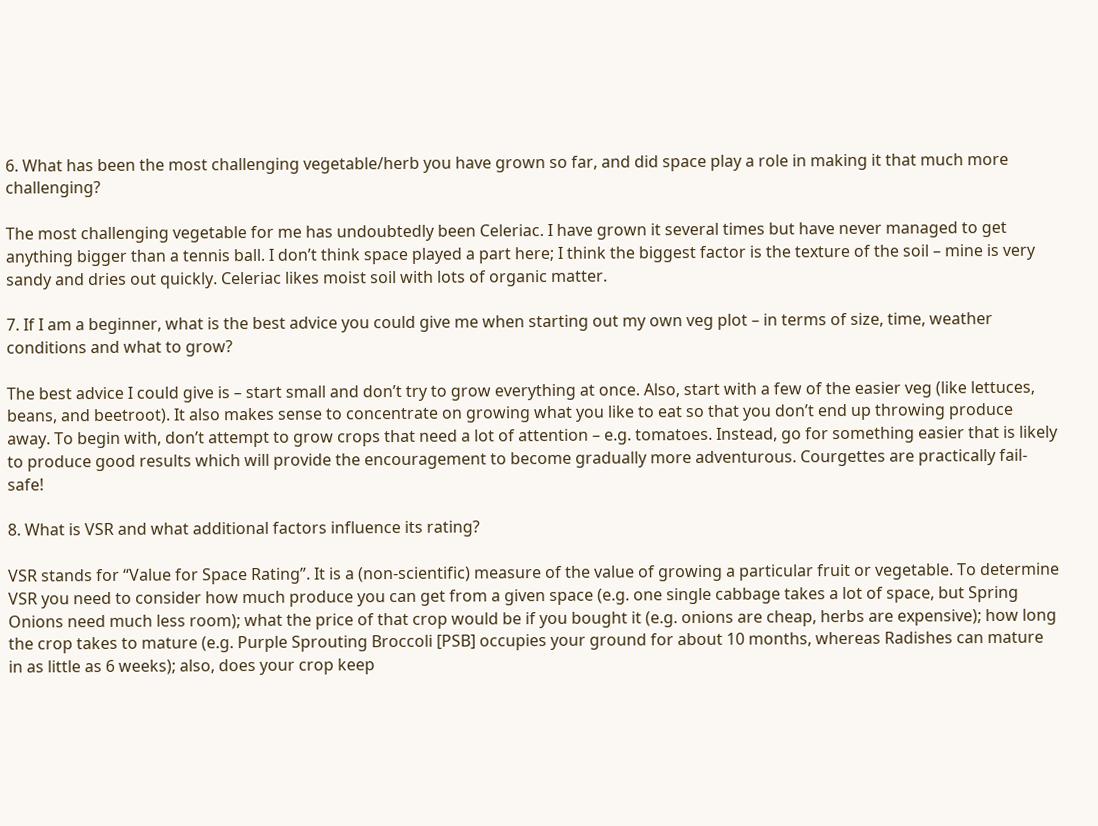6. What has been the most challenging vegetable/herb you have grown so far, and did space play a role in making it that much more challenging?

The most challenging vegetable for me has undoubtedly been Celeriac. I have grown it several times but have never managed to get anything bigger than a tennis ball. I don’t think space played a part here; I think the biggest factor is the texture of the soil – mine is very sandy and dries out quickly. Celeriac likes moist soil with lots of organic matter.

7. If I am a beginner, what is the best advice you could give me when starting out my own veg plot – in terms of size, time, weather conditions and what to grow?

The best advice I could give is – start small and don’t try to grow everything at once. Also, start with a few of the easier veg (like lettuces, beans, and beetroot). It also makes sense to concentrate on growing what you like to eat so that you don’t end up throwing produce away. To begin with, don’t attempt to grow crops that need a lot of attention – e.g. tomatoes. Instead, go for something easier that is likely to produce good results which will provide the encouragement to become gradually more adventurous. Courgettes are practically fail-safe!

8. What is VSR and what additional factors influence its rating?

VSR stands for “Value for Space Rating”. It is a (non-scientific) measure of the value of growing a particular fruit or vegetable. To determine VSR you need to consider how much produce you can get from a given space (e.g. one single cabbage takes a lot of space, but Spring Onions need much less room); what the price of that crop would be if you bought it (e.g. onions are cheap, herbs are expensive); how long the crop takes to mature (e.g. Purple Sprouting Broccoli [PSB] occupies your ground for about 10 months, whereas Radishes can mature in as little as 6 weeks); also, does your crop keep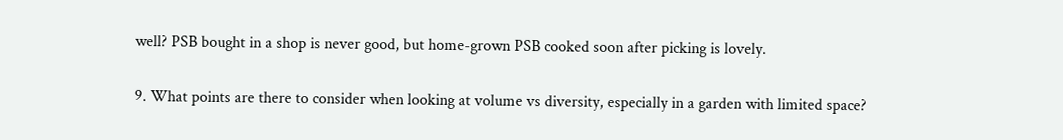well? PSB bought in a shop is never good, but home-grown PSB cooked soon after picking is lovely.

9. What points are there to consider when looking at volume vs diversity, especially in a garden with limited space?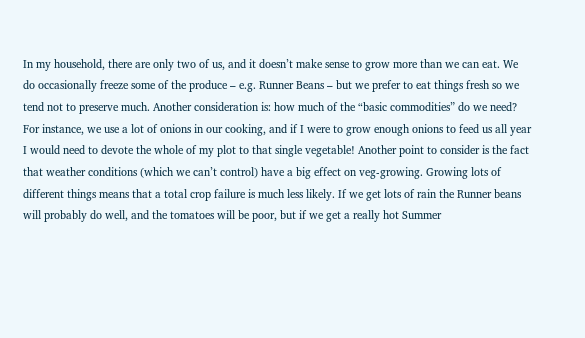In my household, there are only two of us, and it doesn’t make sense to grow more than we can eat. We do occasionally freeze some of the produce – e.g. Runner Beans – but we prefer to eat things fresh so we tend not to preserve much. Another consideration is: how much of the “basic commodities” do we need? For instance, we use a lot of onions in our cooking, and if I were to grow enough onions to feed us all year I would need to devote the whole of my plot to that single vegetable! Another point to consider is the fact that weather conditions (which we can’t control) have a big effect on veg-growing. Growing lots of different things means that a total crop failure is much less likely. If we get lots of rain the Runner beans will probably do well, and the tomatoes will be poor, but if we get a really hot Summer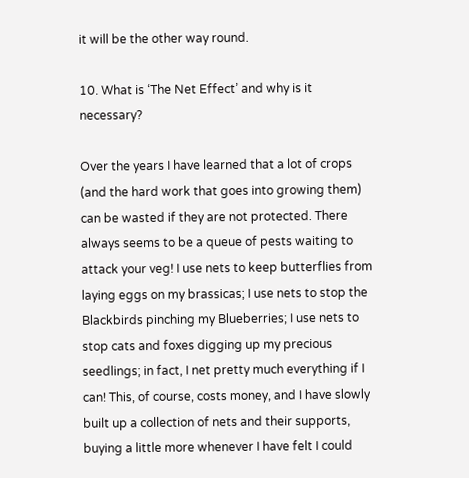it will be the other way round.

10. What is ‘The Net Effect’ and why is it necessary?

Over the years I have learned that a lot of crops (and the hard work that goes into growing them) can be wasted if they are not protected. There always seems to be a queue of pests waiting to attack your veg! I use nets to keep butterflies from laying eggs on my brassicas; I use nets to stop the Blackbirds pinching my Blueberries; I use nets to stop cats and foxes digging up my precious seedlings; in fact, I net pretty much everything if I can! This, of course, costs money, and I have slowly built up a collection of nets and their supports, buying a little more whenever I have felt I could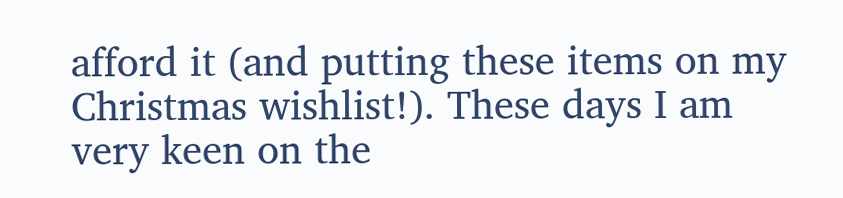afford it (and putting these items on my Christmas wishlist!). These days I am very keen on the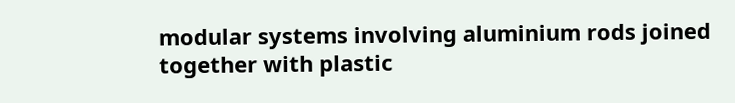modular systems involving aluminium rods joined together with plastic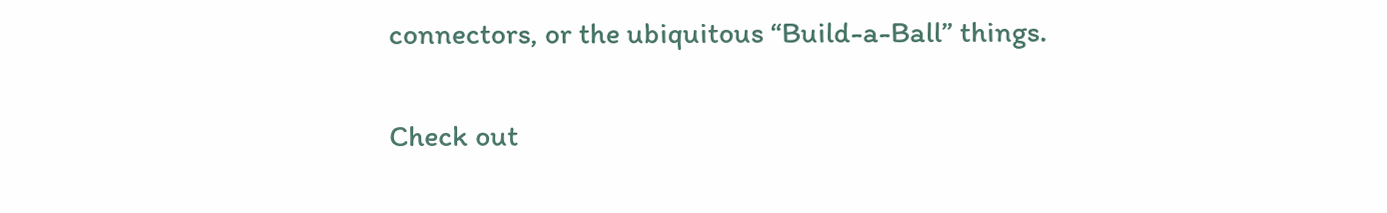connectors, or the ubiquitous “Build-a-Ball” things.

Check out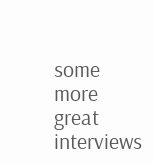some more great interviews